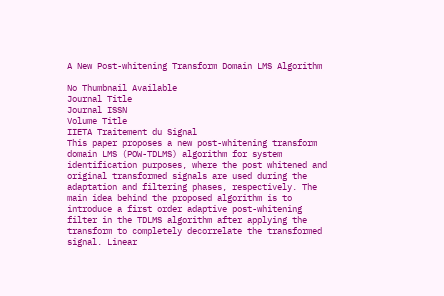A New Post-whitening Transform Domain LMS Algorithm

No Thumbnail Available
Journal Title
Journal ISSN
Volume Title
IIETA Traitement du Signal
This paper proposes a new post-whitening transform domain LMS (POW-TDLMS) algorithm for system identification purposes, where the post whitened and original transformed signals are used during the adaptation and filtering phases, respectively. The main idea behind the proposed algorithm is to introduce a first order adaptive post-whitening filter in the TDLMS algorithm after applying the transform to completely decorrelate the transformed signal. Linear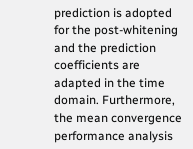prediction is adopted for the post-whitening and the prediction coefficients are adapted in the time domain. Furthermore, the mean convergence performance analysis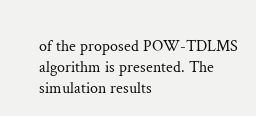of the proposed POW-TDLMS algorithm is presented. The simulation results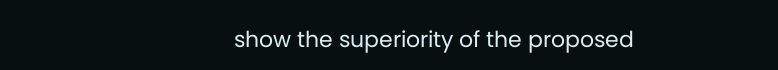show the superiority of the proposed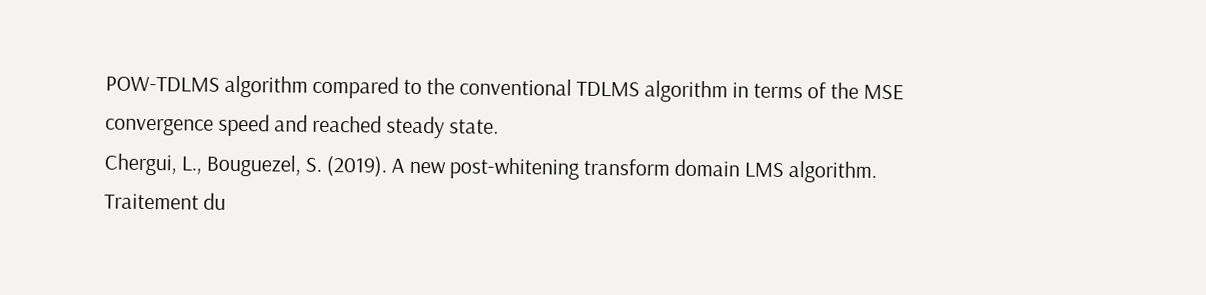POW-TDLMS algorithm compared to the conventional TDLMS algorithm in terms of the MSE convergence speed and reached steady state.
Chergui, L., Bouguezel, S. (2019). A new post-whitening transform domain LMS algorithm. Traitement du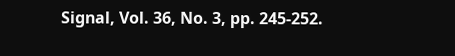Signal, Vol. 36, No. 3, pp. 245-252.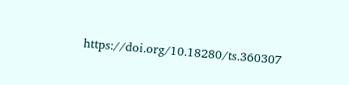https://doi.org/10.18280/ts.360307